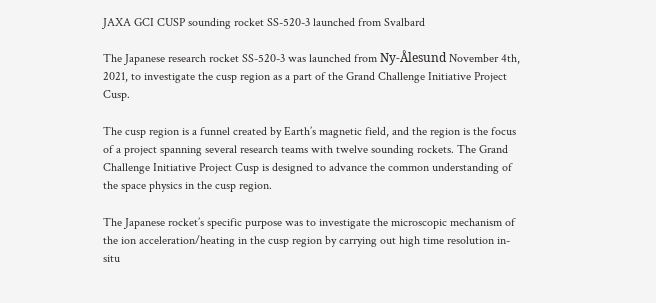JAXA GCI CUSP sounding rocket SS-520-3 launched from Svalbard

The Japanese research rocket SS-520-3 was launched from Ny-Ålesund November 4th, 2021, to investigate the cusp region as a part of the Grand Challenge Initiative Project Cusp.

The cusp region is a funnel created by Earth’s magnetic field, and the region is the focus of a project spanning several research teams with twelve sounding rockets. The Grand Challenge Initiative Project Cusp is designed to advance the common understanding of the space physics in the cusp region.

The Japanese rocket’s specific purpose was to investigate the microscopic mechanism of the ion acceleration/heating in the cusp region by carrying out high time resolution in-situ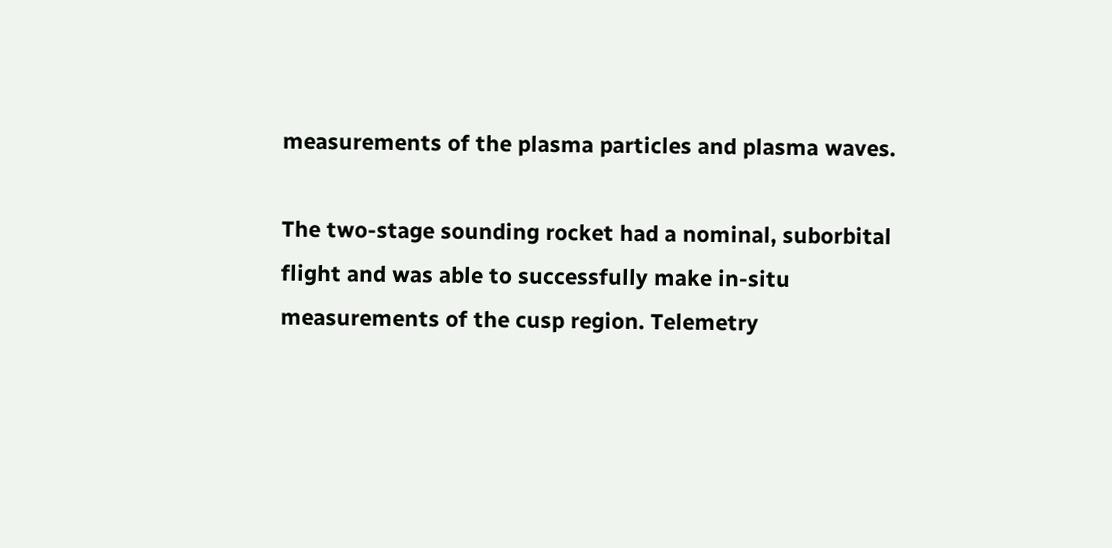measurements of the plasma particles and plasma waves.

The two-stage sounding rocket had a nominal, suborbital flight and was able to successfully make in-situ measurements of the cusp region. Telemetry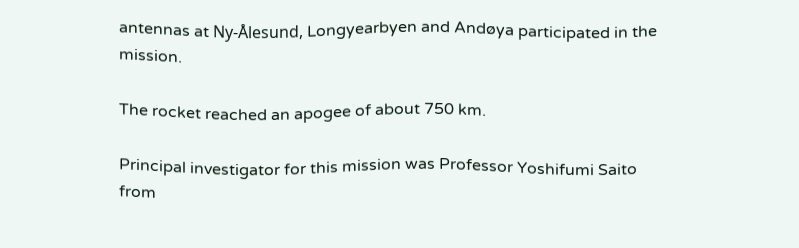antennas at Ny-Ålesund, Longyearbyen and Andøya participated in the mission.

The rocket reached an apogee of about 750 km.

Principal investigator for this mission was Professor Yoshifumi Saito from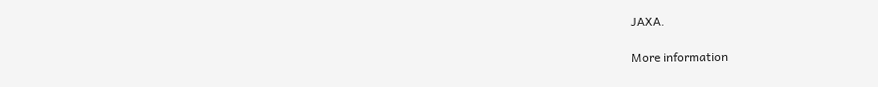JAXA.

More information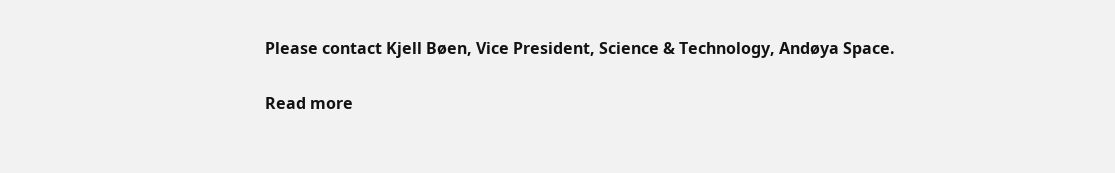Please contact Kjell Bøen, Vice President, Science & Technology, Andøya Space.

Read more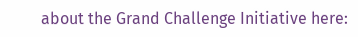about the Grand Challenge Initiative here: